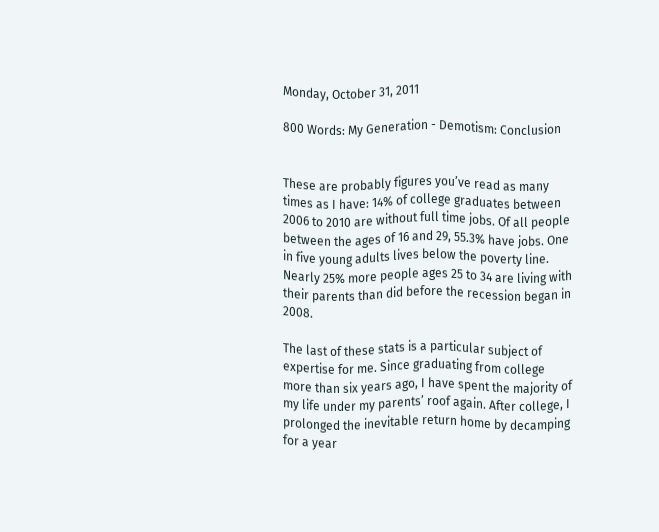Monday, October 31, 2011

800 Words: My Generation - Demotism: Conclusion


These are probably figures you’ve read as many times as I have: 14% of college graduates between 2006 to 2010 are without full time jobs. Of all people between the ages of 16 and 29, 55.3% have jobs. One in five young adults lives below the poverty line. Nearly 25% more people ages 25 to 34 are living with their parents than did before the recession began in 2008.

The last of these stats is a particular subject of expertise for me. Since graduating from college more than six years ago, I have spent the majority of my life under my parents’ roof again. After college, I prolonged the inevitable return home by decamping for a year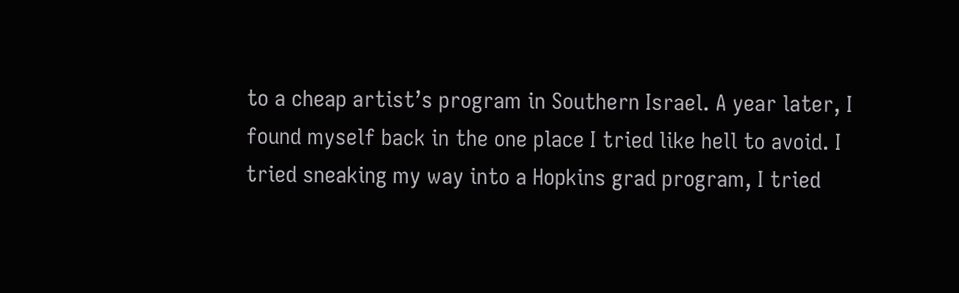to a cheap artist’s program in Southern Israel. A year later, I found myself back in the one place I tried like hell to avoid. I tried sneaking my way into a Hopkins grad program, I tried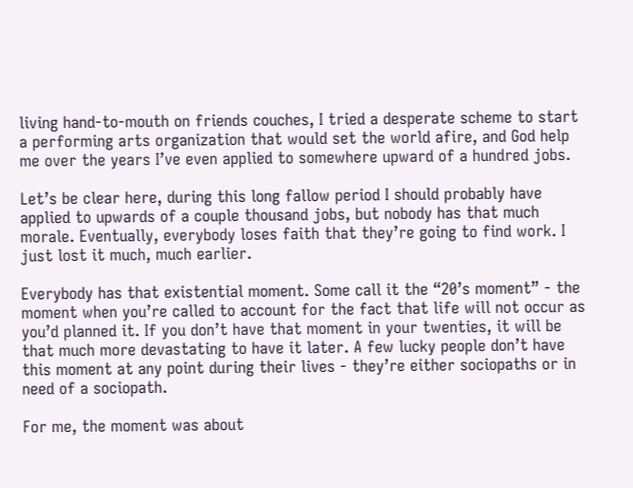living hand-to-mouth on friends couches, I tried a desperate scheme to start a performing arts organization that would set the world afire, and God help me over the years I’ve even applied to somewhere upward of a hundred jobs.

Let’s be clear here, during this long fallow period I should probably have applied to upwards of a couple thousand jobs, but nobody has that much morale. Eventually, everybody loses faith that they’re going to find work. I just lost it much, much earlier.

Everybody has that existential moment. Some call it the “20’s moment” - the moment when you’re called to account for the fact that life will not occur as you’d planned it. If you don’t have that moment in your twenties, it will be that much more devastating to have it later. A few lucky people don’t have this moment at any point during their lives - they’re either sociopaths or in need of a sociopath.

For me, the moment was about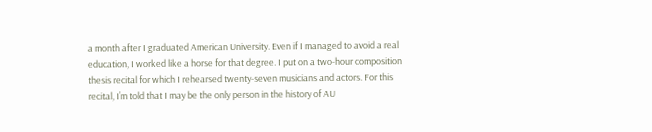a month after I graduated American University. Even if I managed to avoid a real education, I worked like a horse for that degree. I put on a two-hour composition thesis recital for which I rehearsed twenty-seven musicians and actors. For this recital, I’m told that I may be the only person in the history of AU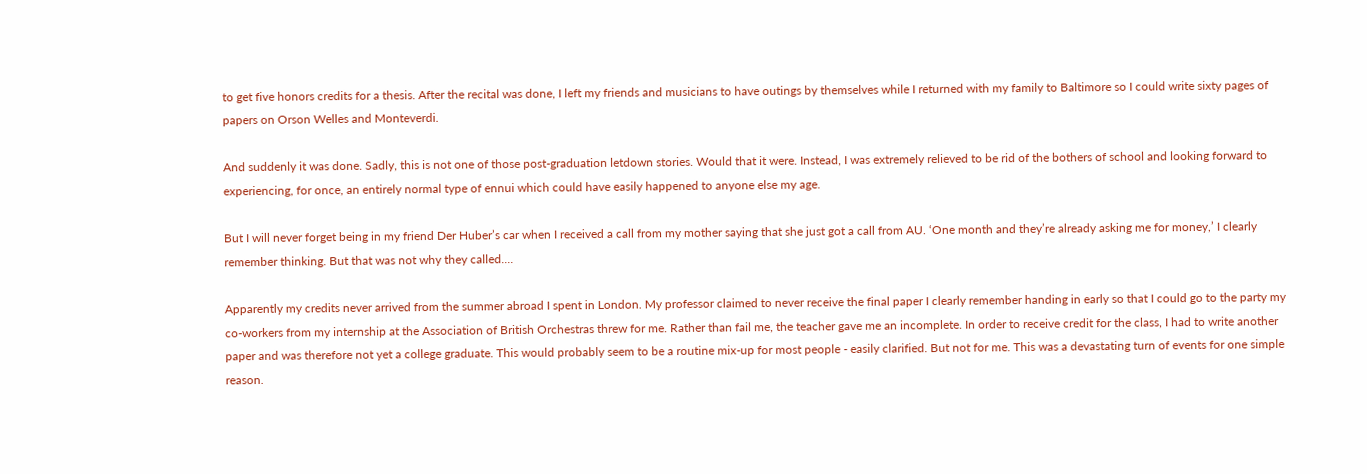to get five honors credits for a thesis. After the recital was done, I left my friends and musicians to have outings by themselves while I returned with my family to Baltimore so I could write sixty pages of papers on Orson Welles and Monteverdi.

And suddenly it was done. Sadly, this is not one of those post-graduation letdown stories. Would that it were. Instead, I was extremely relieved to be rid of the bothers of school and looking forward to experiencing, for once, an entirely normal type of ennui which could have easily happened to anyone else my age.

But I will never forget being in my friend Der Huber’s car when I received a call from my mother saying that she just got a call from AU. ‘One month and they’re already asking me for money,’ I clearly remember thinking. But that was not why they called....

Apparently my credits never arrived from the summer abroad I spent in London. My professor claimed to never receive the final paper I clearly remember handing in early so that I could go to the party my co-workers from my internship at the Association of British Orchestras threw for me. Rather than fail me, the teacher gave me an incomplete. In order to receive credit for the class, I had to write another paper and was therefore not yet a college graduate. This would probably seem to be a routine mix-up for most people - easily clarified. But not for me. This was a devastating turn of events for one simple reason.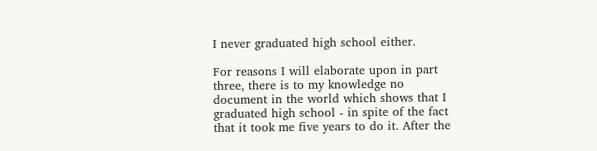I never graduated high school either.

For reasons I will elaborate upon in part three, there is to my knowledge no document in the world which shows that I graduated high school - in spite of the fact that it took me five years to do it. After the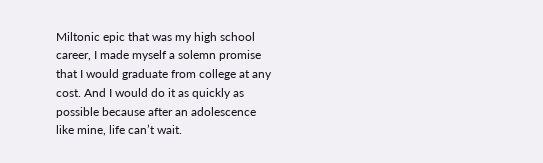Miltonic epic that was my high school career, I made myself a solemn promise that I would graduate from college at any cost. And I would do it as quickly as possible because after an adolescence like mine, life can’t wait.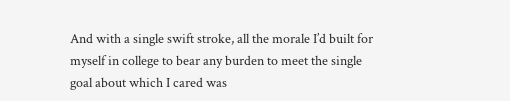And with a single swift stroke, all the morale I’d built for myself in college to bear any burden to meet the single goal about which I cared was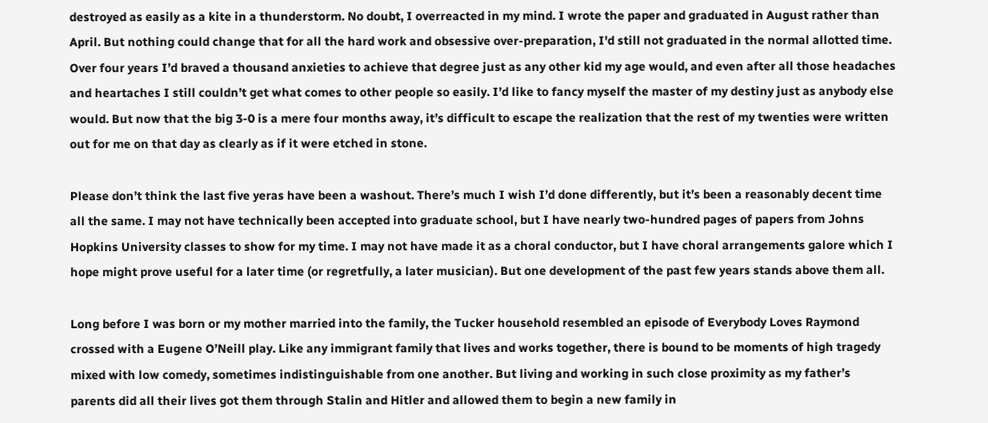destroyed as easily as a kite in a thunderstorm. No doubt, I overreacted in my mind. I wrote the paper and graduated in August rather than April. But nothing could change that for all the hard work and obsessive over-preparation, I'd still not graduated in the normal allotted time. Over four years I’d braved a thousand anxieties to achieve that degree just as any other kid my age would, and even after all those headaches and heartaches I still couldn’t get what comes to other people so easily. I’d like to fancy myself the master of my destiny just as anybody else would. But now that the big 3-0 is a mere four months away, it’s difficult to escape the realization that the rest of my twenties were written out for me on that day as clearly as if it were etched in stone.

Please don’t think the last five yeras have been a washout. There’s much I wish I’d done differently, but it’s been a reasonably decent time all the same. I may not have technically been accepted into graduate school, but I have nearly two-hundred pages of papers from Johns Hopkins University classes to show for my time. I may not have made it as a choral conductor, but I have choral arrangements galore which I hope might prove useful for a later time (or regretfully, a later musician). But one development of the past few years stands above them all.

Long before I was born or my mother married into the family, the Tucker household resembled an episode of Everybody Loves Raymond crossed with a Eugene O’Neill play. Like any immigrant family that lives and works together, there is bound to be moments of high tragedy mixed with low comedy, sometimes indistinguishable from one another. But living and working in such close proximity as my father’s parents did all their lives got them through Stalin and Hitler and allowed them to begin a new family in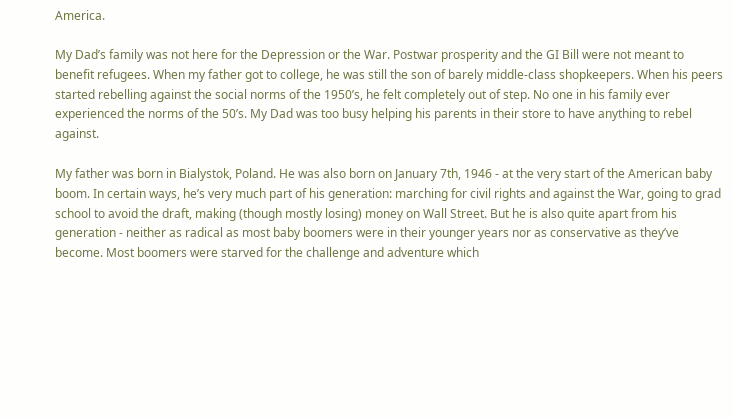America.

My Dad’s family was not here for the Depression or the War. Postwar prosperity and the GI Bill were not meant to benefit refugees. When my father got to college, he was still the son of barely middle-class shopkeepers. When his peers started rebelling against the social norms of the 1950’s, he felt completely out of step. No one in his family ever experienced the norms of the 50’s. My Dad was too busy helping his parents in their store to have anything to rebel against.

My father was born in Bialystok, Poland. He was also born on January 7th, 1946 - at the very start of the American baby boom. In certain ways, he’s very much part of his generation: marching for civil rights and against the War, going to grad school to avoid the draft, making (though mostly losing) money on Wall Street. But he is also quite apart from his generation - neither as radical as most baby boomers were in their younger years nor as conservative as they’ve become. Most boomers were starved for the challenge and adventure which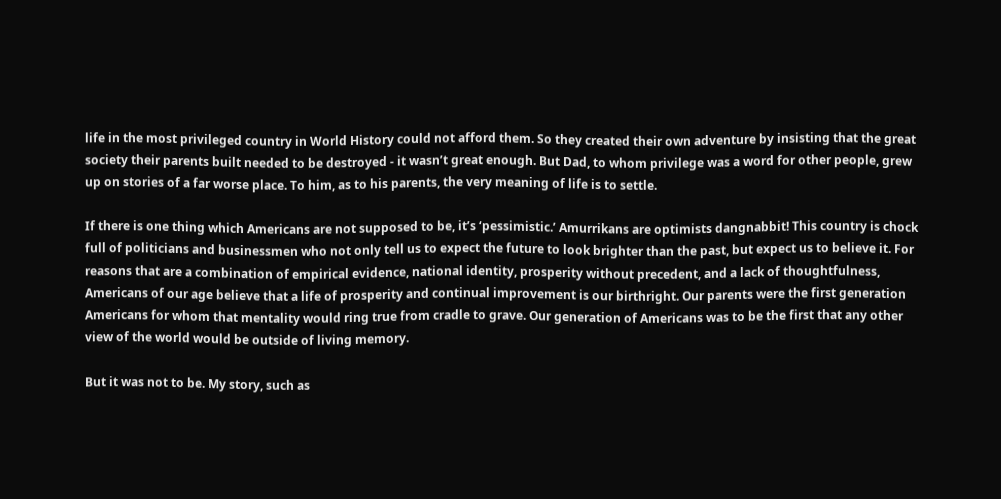life in the most privileged country in World History could not afford them. So they created their own adventure by insisting that the great society their parents built needed to be destroyed - it wasn’t great enough. But Dad, to whom privilege was a word for other people, grew up on stories of a far worse place. To him, as to his parents, the very meaning of life is to settle.

If there is one thing which Americans are not supposed to be, it’s ‘pessimistic.’ Amurrikans are optimists dangnabbit! This country is chock full of politicians and businessmen who not only tell us to expect the future to look brighter than the past, but expect us to believe it. For reasons that are a combination of empirical evidence, national identity, prosperity without precedent, and a lack of thoughtfulness, Americans of our age believe that a life of prosperity and continual improvement is our birthright. Our parents were the first generation Americans for whom that mentality would ring true from cradle to grave. Our generation of Americans was to be the first that any other view of the world would be outside of living memory.

But it was not to be. My story, such as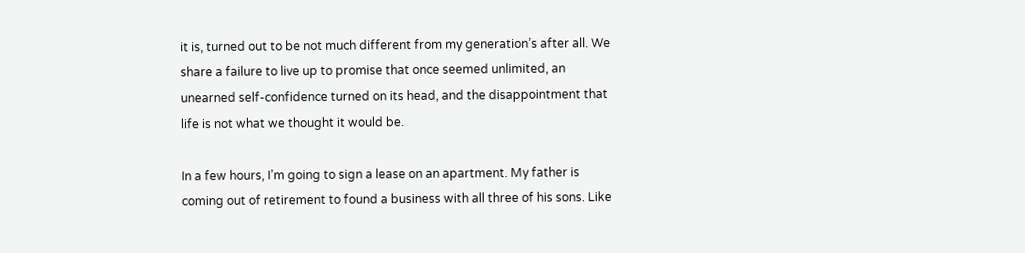it is, turned out to be not much different from my generation’s after all. We share a failure to live up to promise that once seemed unlimited, an unearned self-confidence turned on its head, and the disappointment that life is not what we thought it would be.

In a few hours, I’m going to sign a lease on an apartment. My father is coming out of retirement to found a business with all three of his sons. Like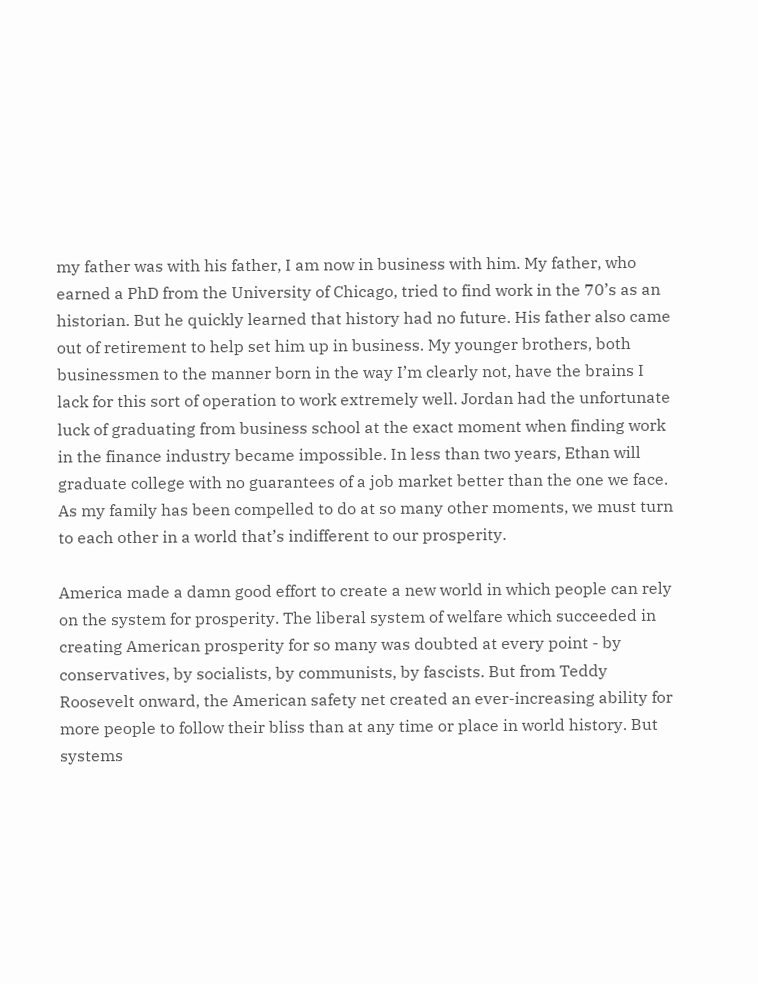my father was with his father, I am now in business with him. My father, who earned a PhD from the University of Chicago, tried to find work in the 70’s as an historian. But he quickly learned that history had no future. His father also came out of retirement to help set him up in business. My younger brothers, both businessmen to the manner born in the way I’m clearly not, have the brains I lack for this sort of operation to work extremely well. Jordan had the unfortunate luck of graduating from business school at the exact moment when finding work in the finance industry became impossible. In less than two years, Ethan will graduate college with no guarantees of a job market better than the one we face. As my family has been compelled to do at so many other moments, we must turn to each other in a world that’s indifferent to our prosperity.

America made a damn good effort to create a new world in which people can rely on the system for prosperity. The liberal system of welfare which succeeded in creating American prosperity for so many was doubted at every point - by conservatives, by socialists, by communists, by fascists. But from Teddy Roosevelt onward, the American safety net created an ever-increasing ability for more people to follow their bliss than at any time or place in world history. But systems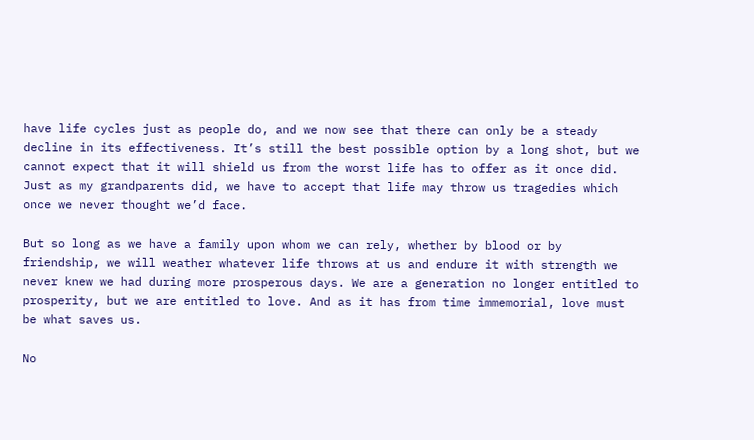have life cycles just as people do, and we now see that there can only be a steady decline in its effectiveness. It’s still the best possible option by a long shot, but we cannot expect that it will shield us from the worst life has to offer as it once did. Just as my grandparents did, we have to accept that life may throw us tragedies which once we never thought we’d face.

But so long as we have a family upon whom we can rely, whether by blood or by friendship, we will weather whatever life throws at us and endure it with strength we never knew we had during more prosperous days. We are a generation no longer entitled to prosperity, but we are entitled to love. And as it has from time immemorial, love must be what saves us.

No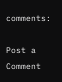comments:

Post a Comment